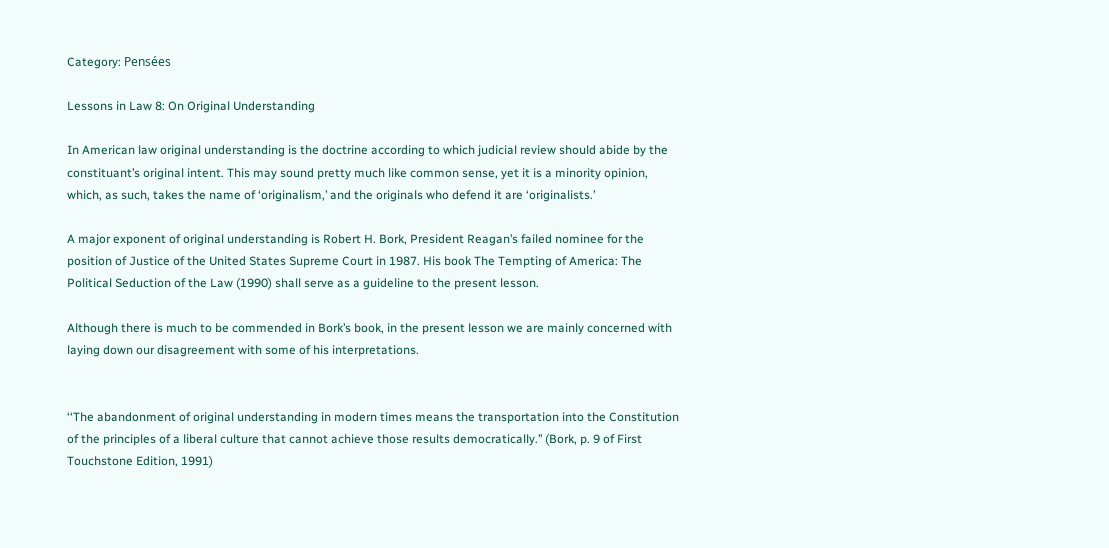Category: Pensées

Lessons in Law 8: On Original Understanding

In American law original understanding is the doctrine according to which judicial review should abide by the constituant’s original intent. This may sound pretty much like common sense, yet it is a minority opinion, which, as such, takes the name of ‘originalism,’ and the originals who defend it are ‘originalists.’

A major exponent of original understanding is Robert H. Bork, President Reagan’s failed nominee for the position of Justice of the United States Supreme Court in 1987. His book The Tempting of America: The Political Seduction of the Law (1990) shall serve as a guideline to the present lesson.

Although there is much to be commended in Bork’s book, in the present lesson we are mainly concerned with laying down our disagreement with some of his interpretations.


‘‘The abandonment of original understanding in modern times means the transportation into the Constitution of the principles of a liberal culture that cannot achieve those results democratically.’’ (Bork, p. 9 of First Touchstone Edition, 1991)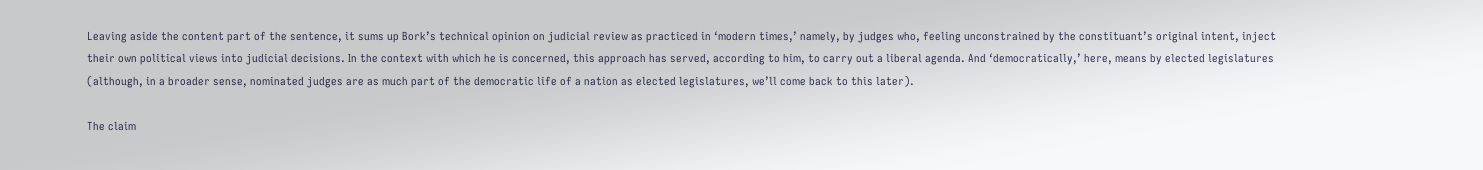Leaving aside the content part of the sentence, it sums up Bork’s technical opinion on judicial review as practiced in ‘modern times,’ namely, by judges who, feeling unconstrained by the constituant’s original intent, inject their own political views into judicial decisions. In the context with which he is concerned, this approach has served, according to him, to carry out a liberal agenda. And ‘democratically,’ here, means by elected legislatures (although, in a broader sense, nominated judges are as much part of the democratic life of a nation as elected legislatures, we’ll come back to this later).

The claim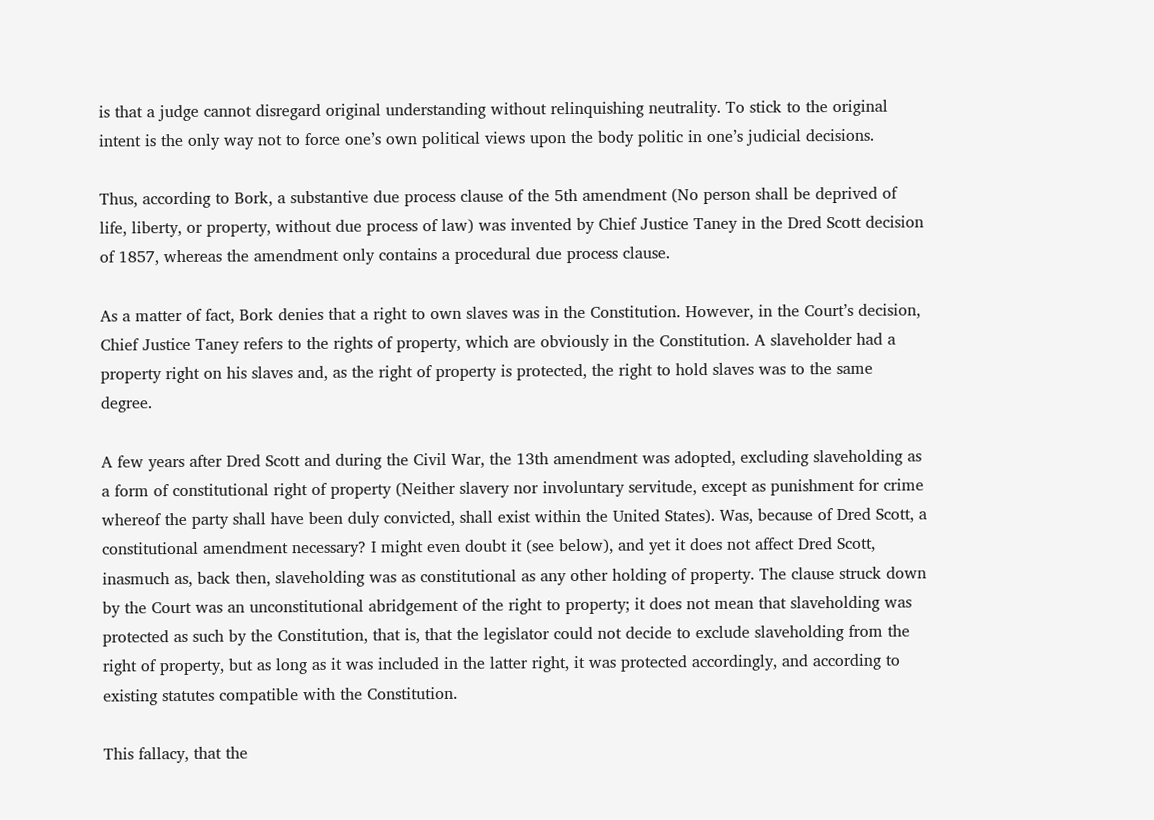is that a judge cannot disregard original understanding without relinquishing neutrality. To stick to the original intent is the only way not to force one’s own political views upon the body politic in one’s judicial decisions.

Thus, according to Bork, a substantive due process clause of the 5th amendment (No person shall be deprived of life, liberty, or property, without due process of law) was invented by Chief Justice Taney in the Dred Scott decision of 1857, whereas the amendment only contains a procedural due process clause.

As a matter of fact, Bork denies that a right to own slaves was in the Constitution. However, in the Court’s decision, Chief Justice Taney refers to the rights of property, which are obviously in the Constitution. A slaveholder had a property right on his slaves and, as the right of property is protected, the right to hold slaves was to the same degree.

A few years after Dred Scott and during the Civil War, the 13th amendment was adopted, excluding slaveholding as a form of constitutional right of property (Neither slavery nor involuntary servitude, except as punishment for crime whereof the party shall have been duly convicted, shall exist within the United States). Was, because of Dred Scott, a constitutional amendment necessary? I might even doubt it (see below), and yet it does not affect Dred Scott, inasmuch as, back then, slaveholding was as constitutional as any other holding of property. The clause struck down by the Court was an unconstitutional abridgement of the right to property; it does not mean that slaveholding was protected as such by the Constitution, that is, that the legislator could not decide to exclude slaveholding from the right of property, but as long as it was included in the latter right, it was protected accordingly, and according to existing statutes compatible with the Constitution.

This fallacy, that the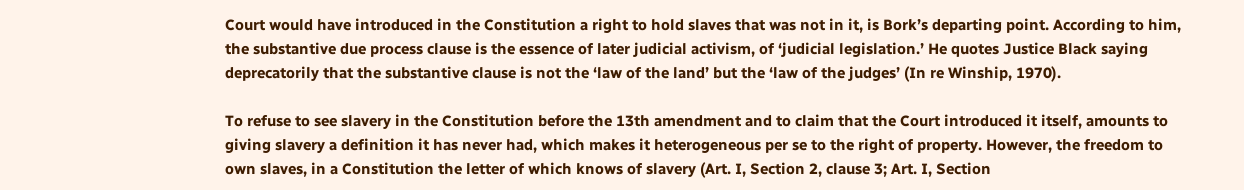Court would have introduced in the Constitution a right to hold slaves that was not in it, is Bork’s departing point. According to him, the substantive due process clause is the essence of later judicial activism, of ‘judicial legislation.’ He quotes Justice Black saying deprecatorily that the substantive clause is not the ‘law of the land’ but the ‘law of the judges’ (In re Winship, 1970).

To refuse to see slavery in the Constitution before the 13th amendment and to claim that the Court introduced it itself, amounts to giving slavery a definition it has never had, which makes it heterogeneous per se to the right of property. However, the freedom to own slaves, in a Constitution the letter of which knows of slavery (Art. I, Section 2, clause 3; Art. I, Section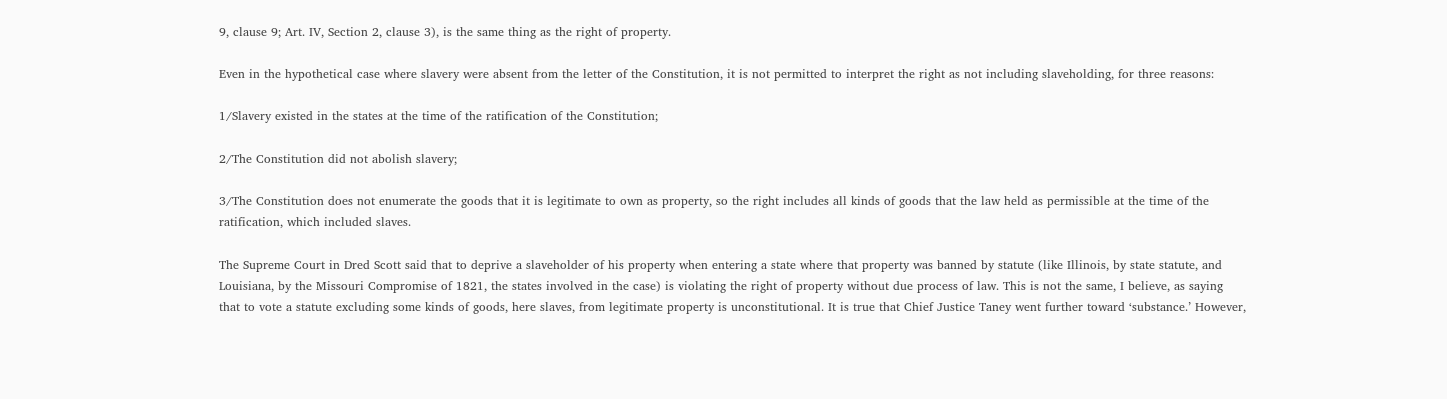9, clause 9; Art. IV, Section 2, clause 3), is the same thing as the right of property.

Even in the hypothetical case where slavery were absent from the letter of the Constitution, it is not permitted to interpret the right as not including slaveholding, for three reasons:

1/Slavery existed in the states at the time of the ratification of the Constitution;

2/The Constitution did not abolish slavery;

3/The Constitution does not enumerate the goods that it is legitimate to own as property, so the right includes all kinds of goods that the law held as permissible at the time of the ratification, which included slaves.

The Supreme Court in Dred Scott said that to deprive a slaveholder of his property when entering a state where that property was banned by statute (like Illinois, by state statute, and Louisiana, by the Missouri Compromise of 1821, the states involved in the case) is violating the right of property without due process of law. This is not the same, I believe, as saying that to vote a statute excluding some kinds of goods, here slaves, from legitimate property is unconstitutional. It is true that Chief Justice Taney went further toward ‘substance.’ However,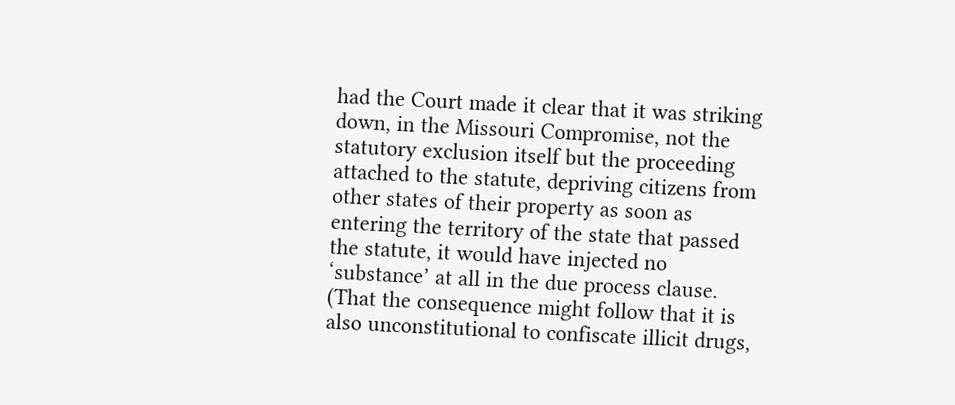had the Court made it clear that it was striking down, in the Missouri Compromise, not the statutory exclusion itself but the proceeding attached to the statute, depriving citizens from other states of their property as soon as entering the territory of the state that passed the statute, it would have injected no ‘substance’ at all in the due process clause. (That the consequence might follow that it is also unconstitutional to confiscate illicit drugs,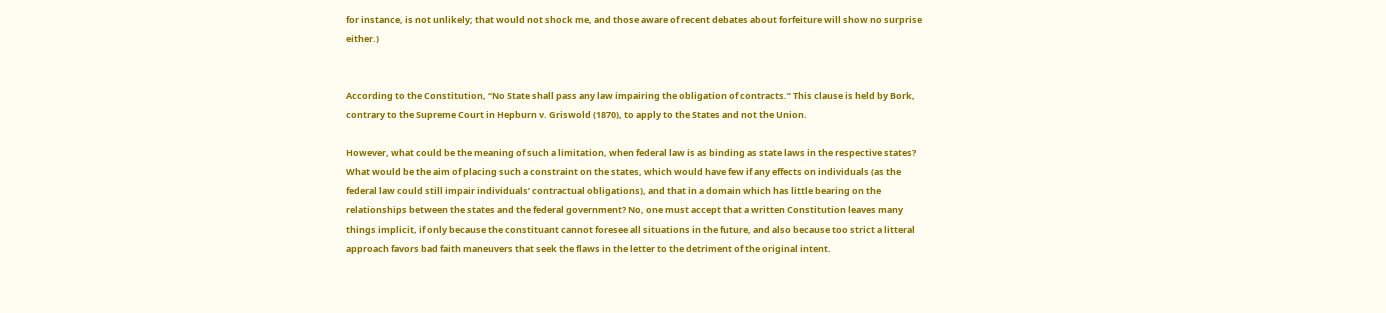for instance, is not unlikely; that would not shock me, and those aware of recent debates about forfeiture will show no surprise either.)


According to the Constitution, ‘‘No State shall pass any law impairing the obligation of contracts.’’ This clause is held by Bork, contrary to the Supreme Court in Hepburn v. Griswold (1870), to apply to the States and not the Union.

However, what could be the meaning of such a limitation, when federal law is as binding as state laws in the respective states? What would be the aim of placing such a constraint on the states, which would have few if any effects on individuals (as the federal law could still impair individuals’ contractual obligations), and that in a domain which has little bearing on the relationships between the states and the federal government? No, one must accept that a written Constitution leaves many things implicit, if only because the constituant cannot foresee all situations in the future, and also because too strict a litteral approach favors bad faith maneuvers that seek the flaws in the letter to the detriment of the original intent.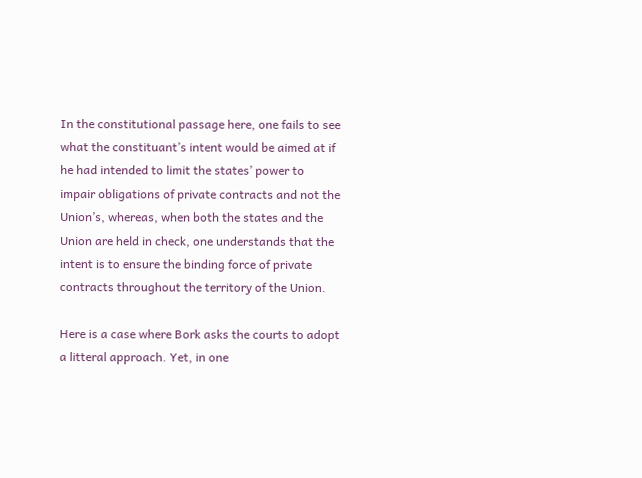In the constitutional passage here, one fails to see what the constituant’s intent would be aimed at if he had intended to limit the states’ power to impair obligations of private contracts and not the Union’s, whereas, when both the states and the Union are held in check, one understands that the intent is to ensure the binding force of private contracts throughout the territory of the Union.

Here is a case where Bork asks the courts to adopt a litteral approach. Yet, in one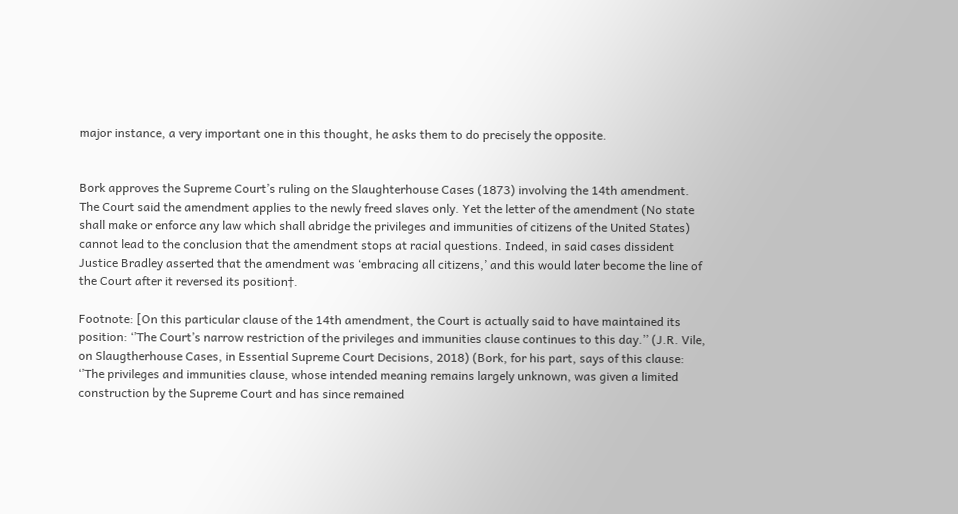major instance, a very important one in this thought, he asks them to do precisely the opposite.


Bork approves the Supreme Court’s ruling on the Slaughterhouse Cases (1873) involving the 14th amendment. The Court said the amendment applies to the newly freed slaves only. Yet the letter of the amendment (No state shall make or enforce any law which shall abridge the privileges and immunities of citizens of the United States) cannot lead to the conclusion that the amendment stops at racial questions. Indeed, in said cases dissident Justice Bradley asserted that the amendment was ‘embracing all citizens,’ and this would later become the line of the Court after it reversed its position†.

Footnote: [On this particular clause of the 14th amendment, the Court is actually said to have maintained its position: ‘’The Court’s narrow restriction of the privileges and immunities clause continues to this day.’’ (J.R. Vile, on Slaugtherhouse Cases, in Essential Supreme Court Decisions, 2018) (Bork, for his part, says of this clause: ‘’The privileges and immunities clause, whose intended meaning remains largely unknown, was given a limited construction by the Supreme Court and has since remained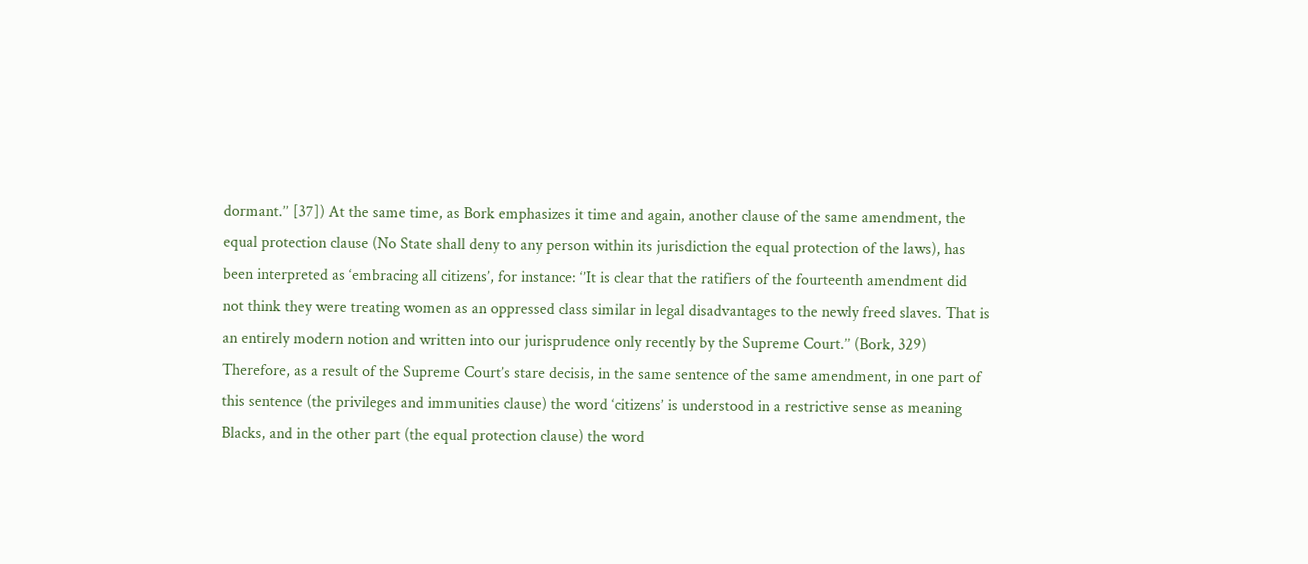dormant.’’ [37]) At the same time, as Bork emphasizes it time and again, another clause of the same amendment, the equal protection clause (No State shall deny to any person within its jurisdiction the equal protection of the laws), has been interpreted as ‘embracing all citizens’, for instance: ‘’It is clear that the ratifiers of the fourteenth amendment did not think they were treating women as an oppressed class similar in legal disadvantages to the newly freed slaves. That is an entirely modern notion and written into our jurisprudence only recently by the Supreme Court.’’ (Bork, 329) Therefore, as a result of the Supreme Court’s stare decisis, in the same sentence of the same amendment, in one part of this sentence (the privileges and immunities clause) the word ‘citizens’ is understood in a restrictive sense as meaning Blacks, and in the other part (the equal protection clause) the word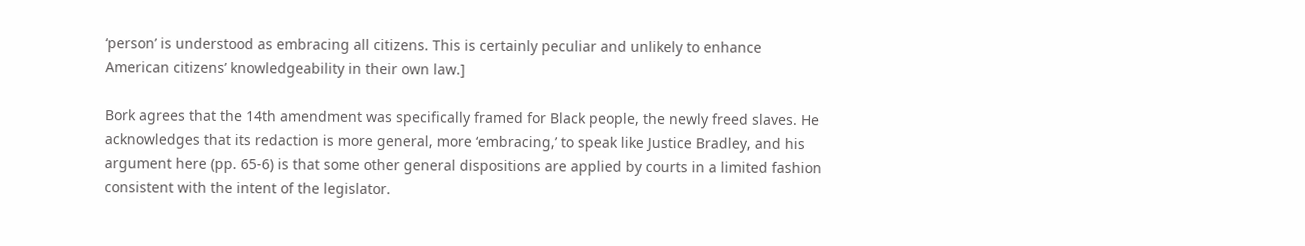‘person’ is understood as embracing all citizens. This is certainly peculiar and unlikely to enhance American citizens’ knowledgeability in their own law.]

Bork agrees that the 14th amendment was specifically framed for Black people, the newly freed slaves. He acknowledges that its redaction is more general, more ‘embracing,’ to speak like Justice Bradley, and his argument here (pp. 65-6) is that some other general dispositions are applied by courts in a limited fashion consistent with the intent of the legislator.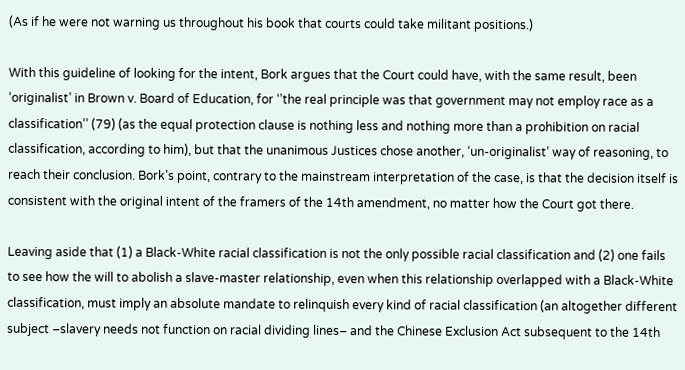(As if he were not warning us throughout his book that courts could take militant positions.)

With this guideline of looking for the intent, Bork argues that the Court could have, with the same result, been ‘originalist’ in Brown v. Board of Education, for ‘’the real principle was that government may not employ race as a classification’’ (79) (as the equal protection clause is nothing less and nothing more than a prohibition on racial classification, according to him), but that the unanimous Justices chose another, ‘un-originalist’ way of reasoning, to reach their conclusion. Bork’s point, contrary to the mainstream interpretation of the case, is that the decision itself is consistent with the original intent of the framers of the 14th amendment, no matter how the Court got there.

Leaving aside that (1) a Black-White racial classification is not the only possible racial classification and (2) one fails to see how the will to abolish a slave-master relationship, even when this relationship overlapped with a Black-White classification, must imply an absolute mandate to relinquish every kind of racial classification (an altogether different subject –slavery needs not function on racial dividing lines– and the Chinese Exclusion Act subsequent to the 14th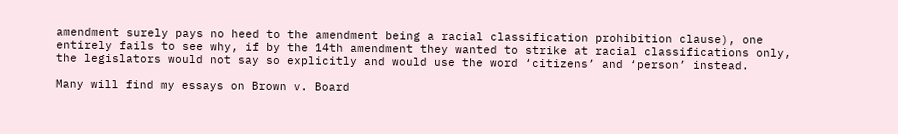amendment surely pays no heed to the amendment being a racial classification prohibition clause), one entirely fails to see why, if by the 14th amendment they wanted to strike at racial classifications only, the legislators would not say so explicitly and would use the word ‘citizens’ and ‘person’ instead.

Many will find my essays on Brown v. Board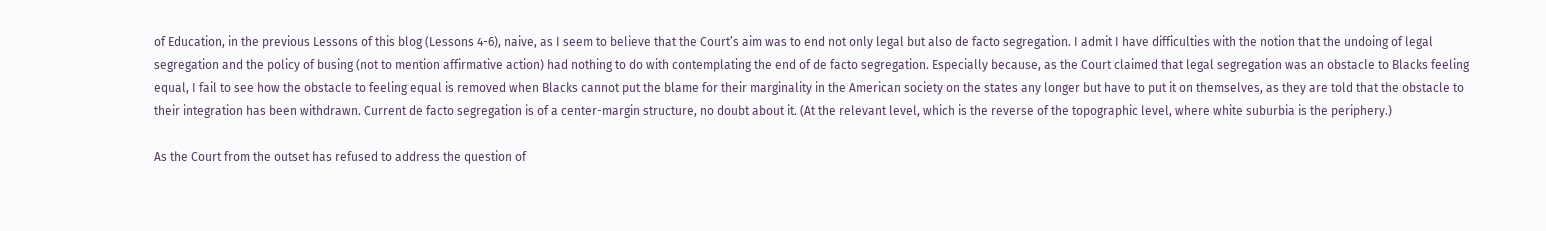of Education, in the previous Lessons of this blog (Lessons 4-6), naive, as I seem to believe that the Court’s aim was to end not only legal but also de facto segregation. I admit I have difficulties with the notion that the undoing of legal segregation and the policy of busing (not to mention affirmative action) had nothing to do with contemplating the end of de facto segregation. Especially because, as the Court claimed that legal segregation was an obstacle to Blacks feeling equal, I fail to see how the obstacle to feeling equal is removed when Blacks cannot put the blame for their marginality in the American society on the states any longer but have to put it on themselves, as they are told that the obstacle to their integration has been withdrawn. Current de facto segregation is of a center-margin structure, no doubt about it. (At the relevant level, which is the reverse of the topographic level, where white suburbia is the periphery.)

As the Court from the outset has refused to address the question of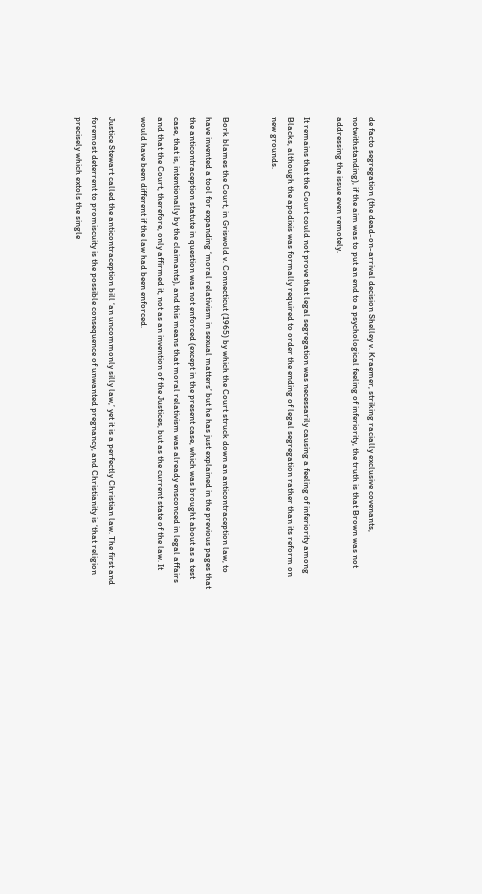de facto segregation (the dead-on-arrival decision Shelley v. Kraemer, striking racially exclusive covenants, notwithstanding), if the aim was to put an end to a psychological feeling of inferiority, the truth is that Brown was not addressing the issue even remotely.

It remains that the Court could not prove that legal segregation was necessarily causing a feeling of inferiority among Blacks, although the apodixis was formally required to order the ending of legal segregation rather than its reform on new grounds.


Bork blames the Court, in Griswold v. Connecticut (1965) by which the Court struck down an anticontraception law, to have invented a tool for expanding ‘moral relativism in sexual matters’ but he has just explained in the previous pages that the anticontraception statute in question was not enforced (except in the present case, which was brought about as a test case, that is, intentionally by the claimants), and this means that moral relativism was already ensconced in legal affairs and that the Court, therefore, only affirmed it, not as an invention of the Justices, but as the current state of the law. It would have been different if the law had been enforced.

Justice Stewart called the anticontraception bill ‘an uncommonly silly law,’ yet it is a perfectly Christian law. The first and foremost deterrent to promiscuity is the possible consequence of unwanted pregnancy, and Christianity is ‘that religion precisely which extols the single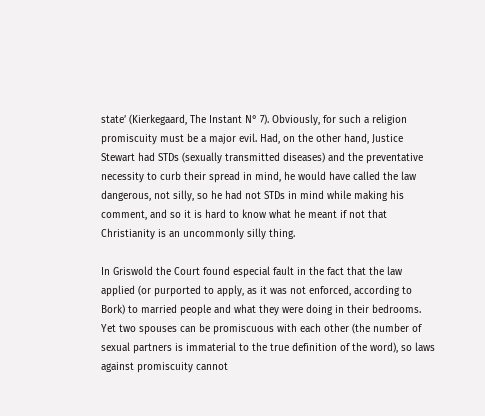state’ (Kierkegaard, The Instant N° 7). Obviously, for such a religion promiscuity must be a major evil. Had, on the other hand, Justice Stewart had STDs (sexually transmitted diseases) and the preventative necessity to curb their spread in mind, he would have called the law dangerous, not silly, so he had not STDs in mind while making his comment, and so it is hard to know what he meant if not that Christianity is an uncommonly silly thing.

In Griswold the Court found especial fault in the fact that the law applied (or purported to apply, as it was not enforced, according to Bork) to married people and what they were doing in their bedrooms. Yet two spouses can be promiscuous with each other (the number of sexual partners is immaterial to the true definition of the word), so laws against promiscuity cannot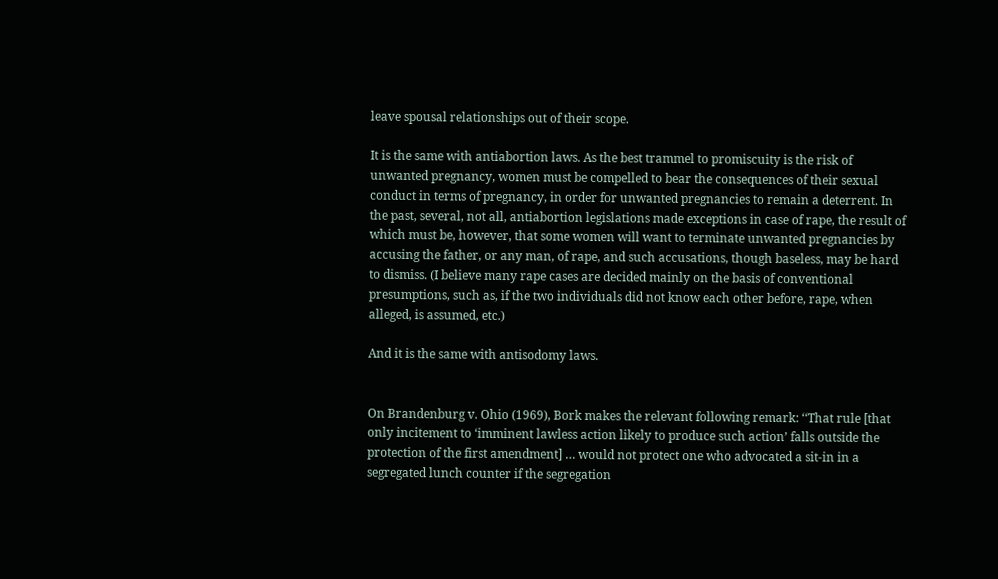leave spousal relationships out of their scope.

It is the same with antiabortion laws. As the best trammel to promiscuity is the risk of unwanted pregnancy, women must be compelled to bear the consequences of their sexual conduct in terms of pregnancy, in order for unwanted pregnancies to remain a deterrent. In the past, several, not all, antiabortion legislations made exceptions in case of rape, the result of which must be, however, that some women will want to terminate unwanted pregnancies by accusing the father, or any man, of rape, and such accusations, though baseless, may be hard to dismiss. (I believe many rape cases are decided mainly on the basis of conventional presumptions, such as, if the two individuals did not know each other before, rape, when alleged, is assumed, etc.)

And it is the same with antisodomy laws.


On Brandenburg v. Ohio (1969), Bork makes the relevant following remark: ‘‘That rule [that only incitement to ‘imminent lawless action likely to produce such action’ falls outside the protection of the first amendment] … would not protect one who advocated a sit-in in a segregated lunch counter if the segregation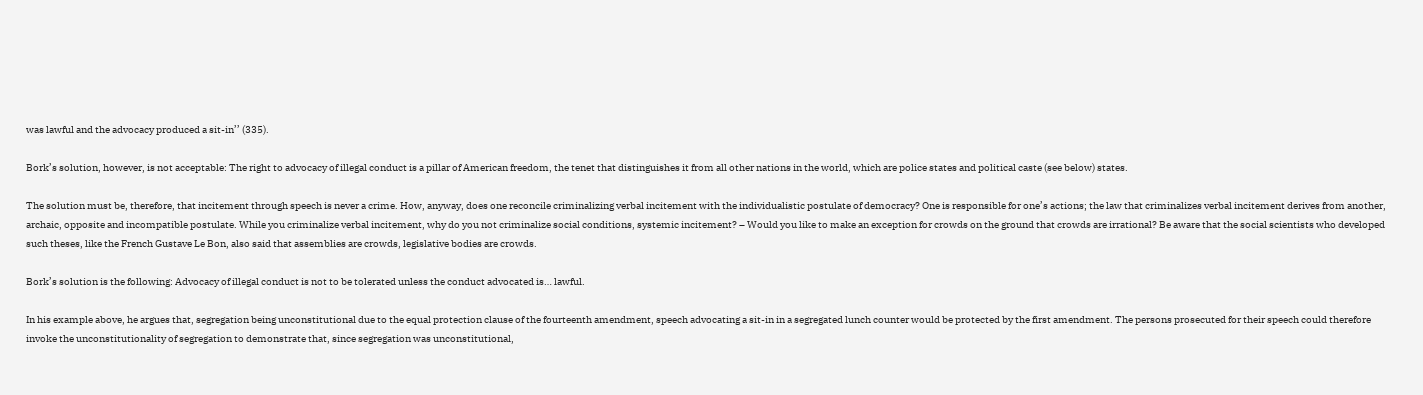was lawful and the advocacy produced a sit-in’’ (335).

Bork’s solution, however, is not acceptable: The right to advocacy of illegal conduct is a pillar of American freedom, the tenet that distinguishes it from all other nations in the world, which are police states and political caste (see below) states.

The solution must be, therefore, that incitement through speech is never a crime. How, anyway, does one reconcile criminalizing verbal incitement with the individualistic postulate of democracy? One is responsible for one’s actions; the law that criminalizes verbal incitement derives from another, archaic, opposite and incompatible postulate. While you criminalize verbal incitement, why do you not criminalize social conditions, systemic incitement? – Would you like to make an exception for crowds on the ground that crowds are irrational? Be aware that the social scientists who developed such theses, like the French Gustave Le Bon, also said that assemblies are crowds, legislative bodies are crowds.

Bork’s solution is the following: Advocacy of illegal conduct is not to be tolerated unless the conduct advocated is… lawful.

In his example above, he argues that, segregation being unconstitutional due to the equal protection clause of the fourteenth amendment, speech advocating a sit-in in a segregated lunch counter would be protected by the first amendment. The persons prosecuted for their speech could therefore invoke the unconstitutionality of segregation to demonstrate that, since segregation was unconstitutional,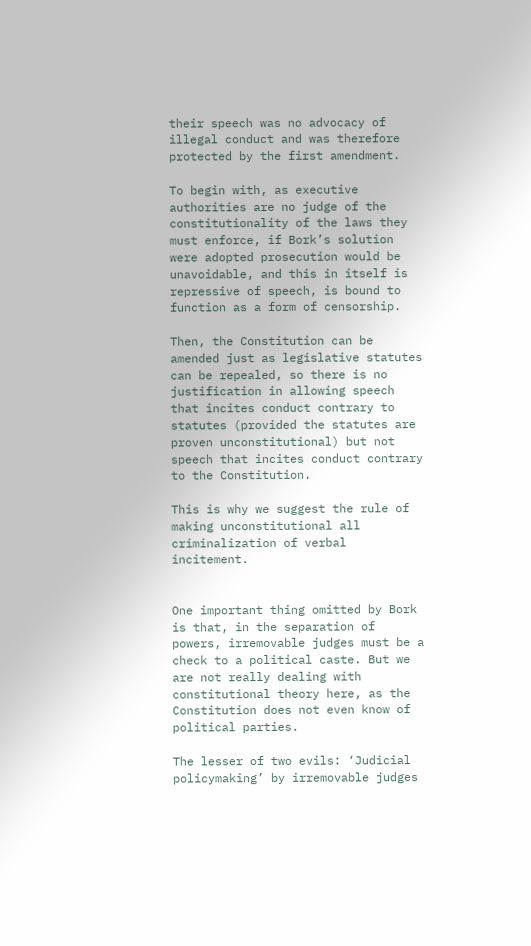their speech was no advocacy of illegal conduct and was therefore protected by the first amendment.

To begin with, as executive authorities are no judge of the constitutionality of the laws they must enforce, if Bork’s solution were adopted prosecution would be unavoidable, and this in itself is repressive of speech, is bound to function as a form of censorship.

Then, the Constitution can be amended just as legislative statutes can be repealed, so there is no justification in allowing speech that incites conduct contrary to statutes (provided the statutes are proven unconstitutional) but not speech that incites conduct contrary to the Constitution.

This is why we suggest the rule of making unconstitutional all criminalization of verbal incitement.


One important thing omitted by Bork is that, in the separation of powers, irremovable judges must be a check to a political caste. But we are not really dealing with constitutional theory here, as the Constitution does not even know of political parties.

The lesser of two evils: ‘Judicial policymaking’ by irremovable judges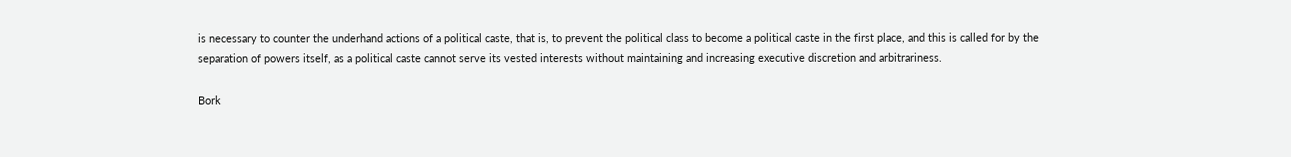is necessary to counter the underhand actions of a political caste, that is, to prevent the political class to become a political caste in the first place, and this is called for by the separation of powers itself, as a political caste cannot serve its vested interests without maintaining and increasing executive discretion and arbitrariness.

Bork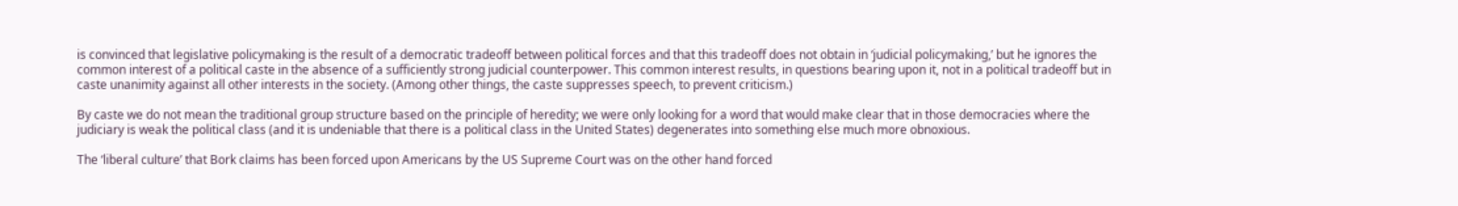is convinced that legislative policymaking is the result of a democratic tradeoff between political forces and that this tradeoff does not obtain in ‘judicial policymaking,’ but he ignores the common interest of a political caste in the absence of a sufficiently strong judicial counterpower. This common interest results, in questions bearing upon it, not in a political tradeoff but in caste unanimity against all other interests in the society. (Among other things, the caste suppresses speech, to prevent criticism.)

By caste we do not mean the traditional group structure based on the principle of heredity; we were only looking for a word that would make clear that in those democracies where the judiciary is weak the political class (and it is undeniable that there is a political class in the United States) degenerates into something else much more obnoxious.

The ‘liberal culture’ that Bork claims has been forced upon Americans by the US Supreme Court was on the other hand forced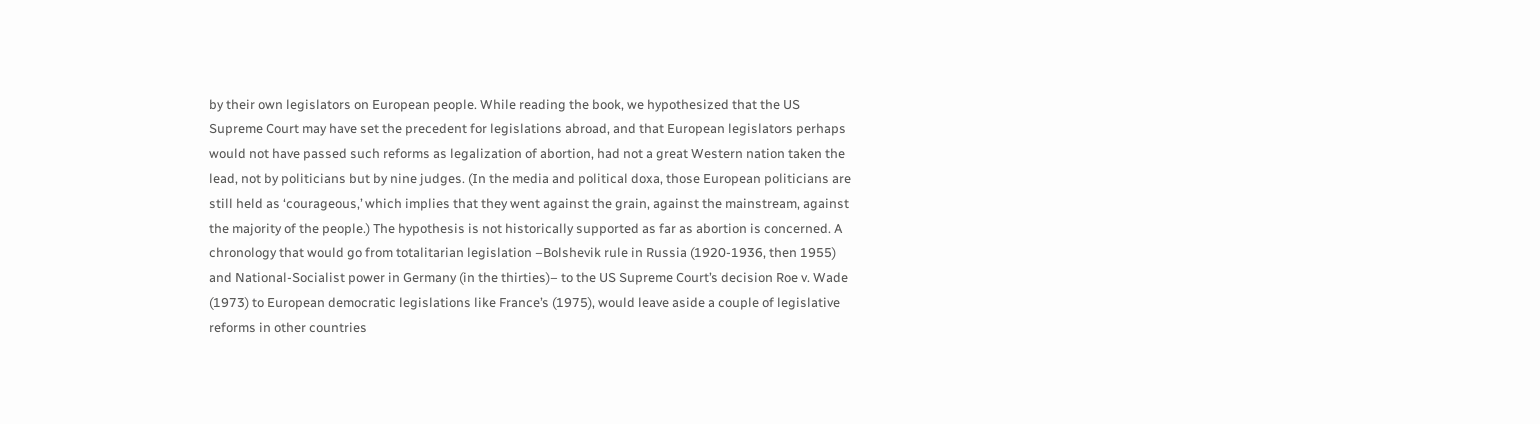by their own legislators on European people. While reading the book, we hypothesized that the US Supreme Court may have set the precedent for legislations abroad, and that European legislators perhaps would not have passed such reforms as legalization of abortion, had not a great Western nation taken the lead, not by politicians but by nine judges. (In the media and political doxa, those European politicians are still held as ‘courageous,’ which implies that they went against the grain, against the mainstream, against the majority of the people.) The hypothesis is not historically supported as far as abortion is concerned. A chronology that would go from totalitarian legislation –Bolshevik rule in Russia (1920-1936, then 1955) and National-Socialist power in Germany (in the thirties)– to the US Supreme Court’s decision Roe v. Wade (1973) to European democratic legislations like France’s (1975), would leave aside a couple of legislative reforms in other countries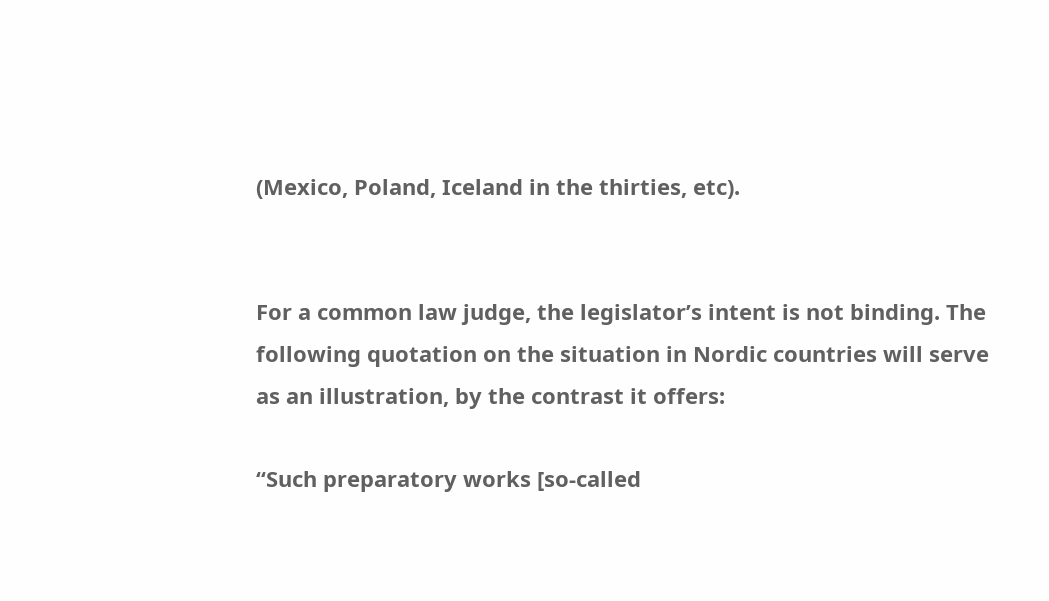(Mexico, Poland, Iceland in the thirties, etc).


For a common law judge, the legislator’s intent is not binding. The following quotation on the situation in Nordic countries will serve as an illustration, by the contrast it offers:

‘‘Such preparatory works [so-called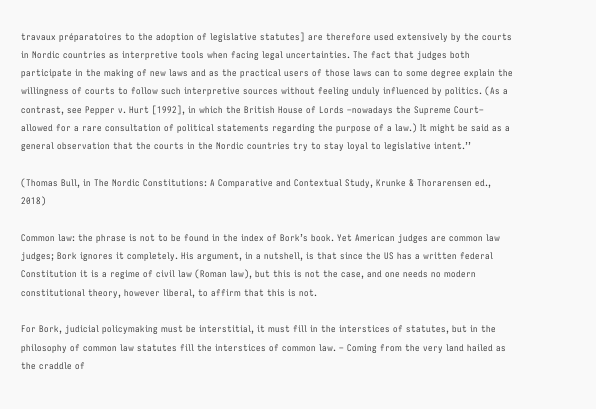travaux préparatoires to the adoption of legislative statutes] are therefore used extensively by the courts in Nordic countries as interpretive tools when facing legal uncertainties. The fact that judges both participate in the making of new laws and as the practical users of those laws can to some degree explain the willingness of courts to follow such interpretive sources without feeling unduly influenced by politics. (As a contrast, see Pepper v. Hurt [1992], in which the British House of Lords –nowadays the Supreme Court– allowed for a rare consultation of political statements regarding the purpose of a law.) It might be said as a general observation that the courts in the Nordic countries try to stay loyal to legislative intent.’’

(Thomas Bull, in The Nordic Constitutions: A Comparative and Contextual Study, Krunke & Thorarensen ed., 2018)

Common law: the phrase is not to be found in the index of Bork’s book. Yet American judges are common law judges; Bork ignores it completely. His argument, in a nutshell, is that since the US has a written federal Constitution it is a regime of civil law (Roman law), but this is not the case, and one needs no modern constitutional theory, however liberal, to affirm that this is not.

For Bork, judicial policymaking must be interstitial, it must fill in the interstices of statutes, but in the philosophy of common law statutes fill the interstices of common law. – Coming from the very land hailed as the craddle of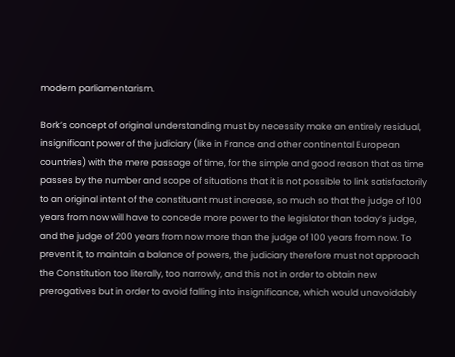modern parliamentarism.

Bork’s concept of original understanding must by necessity make an entirely residual, insignificant power of the judiciary (like in France and other continental European countries) with the mere passage of time, for the simple and good reason that as time passes by the number and scope of situations that it is not possible to link satisfactorily to an original intent of the constituant must increase, so much so that the judge of 100 years from now will have to concede more power to the legislator than today’s judge, and the judge of 200 years from now more than the judge of 100 years from now. To prevent it, to maintain a balance of powers, the judiciary therefore must not approach the Constitution too literally, too narrowly, and this not in order to obtain new prerogatives but in order to avoid falling into insignificance, which would unavoidably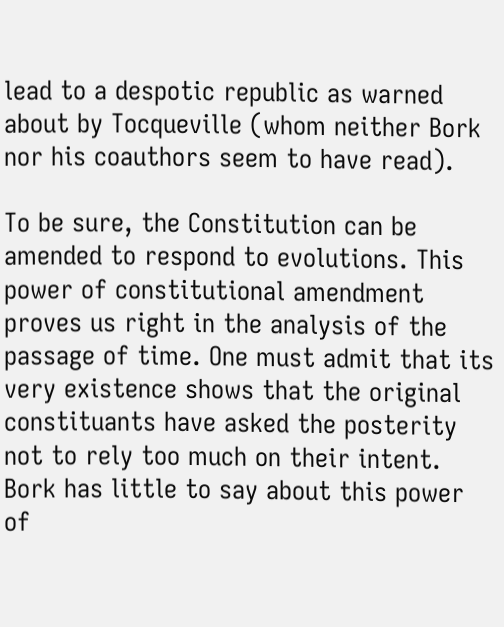lead to a despotic republic as warned about by Tocqueville (whom neither Bork nor his coauthors seem to have read).

To be sure, the Constitution can be amended to respond to evolutions. This power of constitutional amendment proves us right in the analysis of the passage of time. One must admit that its very existence shows that the original constituants have asked the posterity not to rely too much on their intent. Bork has little to say about this power of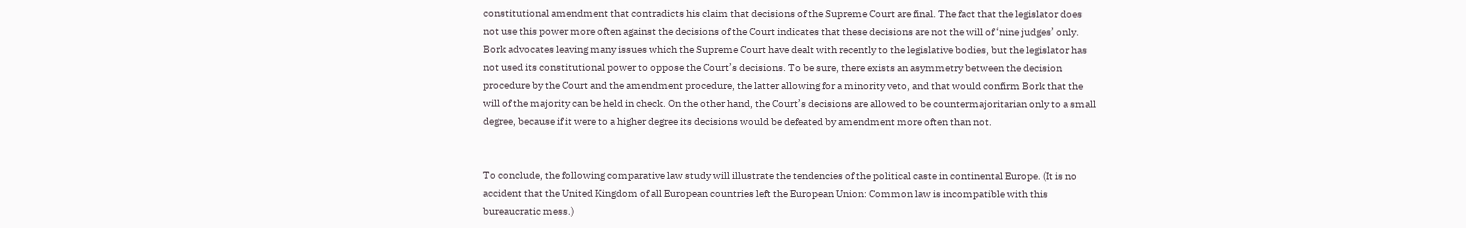constitutional amendment that contradicts his claim that decisions of the Supreme Court are final. The fact that the legislator does not use this power more often against the decisions of the Court indicates that these decisions are not the will of ‘nine judges’ only. Bork advocates leaving many issues which the Supreme Court have dealt with recently to the legislative bodies, but the legislator has not used its constitutional power to oppose the Court’s decisions. To be sure, there exists an asymmetry between the decision procedure by the Court and the amendment procedure, the latter allowing for a minority veto, and that would confirm Bork that the will of the majority can be held in check. On the other hand, the Court’s decisions are allowed to be countermajoritarian only to a small degree, because if it were to a higher degree its decisions would be defeated by amendment more often than not.


To conclude, the following comparative law study will illustrate the tendencies of the political caste in continental Europe. (It is no accident that the United Kingdom of all European countries left the European Union: Common law is incompatible with this bureaucratic mess.)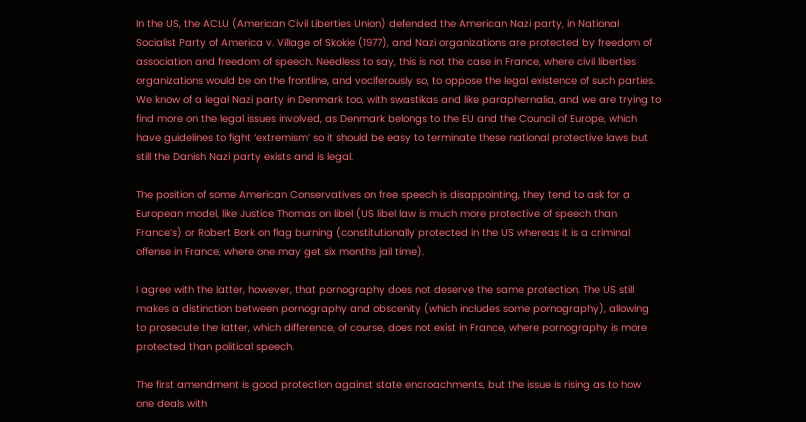In the US, the ACLU (American Civil Liberties Union) defended the American Nazi party, in National Socialist Party of America v. Village of Skokie (1977), and Nazi organizations are protected by freedom of association and freedom of speech. Needless to say, this is not the case in France, where civil liberties organizations would be on the frontline, and vociferously so, to oppose the legal existence of such parties. We know of a legal Nazi party in Denmark too, with swastikas and like paraphernalia, and we are trying to find more on the legal issues involved, as Denmark belongs to the EU and the Council of Europe, which have guidelines to fight ‘extremism’ so it should be easy to terminate these national protective laws but still the Danish Nazi party exists and is legal.

The position of some American Conservatives on free speech is disappointing, they tend to ask for a European model, like Justice Thomas on libel (US libel law is much more protective of speech than France’s) or Robert Bork on flag burning (constitutionally protected in the US whereas it is a criminal offense in France, where one may get six months jail time).

I agree with the latter, however, that pornography does not deserve the same protection. The US still makes a distinction between pornography and obscenity (which includes some pornography), allowing to prosecute the latter, which difference, of course, does not exist in France, where pornography is more protected than political speech.

The first amendment is good protection against state encroachments, but the issue is rising as to how one deals with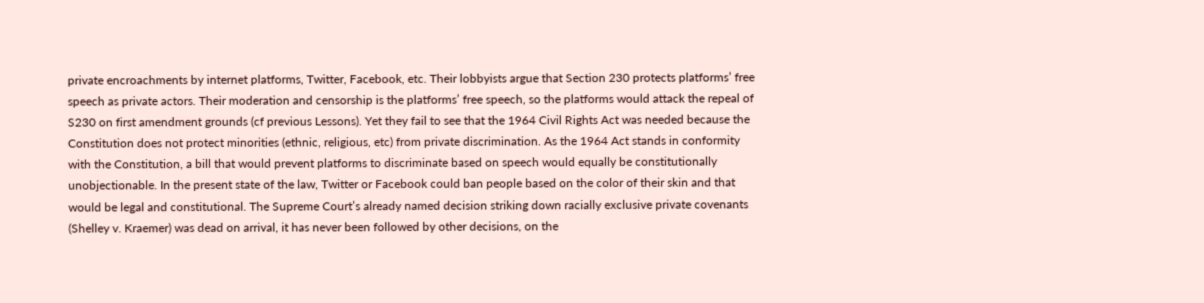private encroachments by internet platforms, Twitter, Facebook, etc. Their lobbyists argue that Section 230 protects platforms’ free speech as private actors. Their moderation and censorship is the platforms’ free speech, so the platforms would attack the repeal of S230 on first amendment grounds (cf previous Lessons). Yet they fail to see that the 1964 Civil Rights Act was needed because the Constitution does not protect minorities (ethnic, religious, etc) from private discrimination. As the 1964 Act stands in conformity with the Constitution, a bill that would prevent platforms to discriminate based on speech would equally be constitutionally unobjectionable. In the present state of the law, Twitter or Facebook could ban people based on the color of their skin and that would be legal and constitutional. The Supreme Court’s already named decision striking down racially exclusive private covenants (Shelley v. Kraemer) was dead on arrival, it has never been followed by other decisions, on the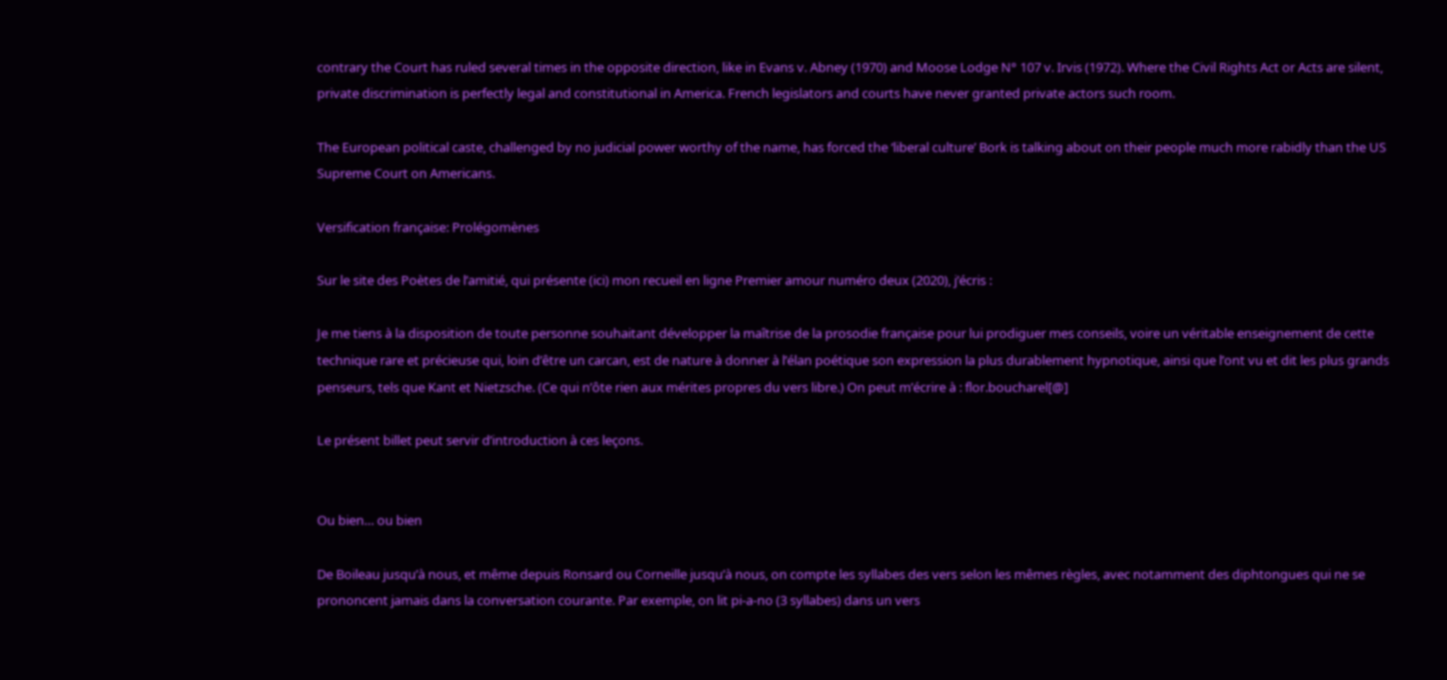contrary the Court has ruled several times in the opposite direction, like in Evans v. Abney (1970) and Moose Lodge N° 107 v. Irvis (1972). Where the Civil Rights Act or Acts are silent, private discrimination is perfectly legal and constitutional in America. French legislators and courts have never granted private actors such room.

The European political caste, challenged by no judicial power worthy of the name, has forced the ‘liberal culture’ Bork is talking about on their people much more rabidly than the US Supreme Court on Americans.

Versification française: Prolégomènes

Sur le site des Poètes de l’amitié, qui présente (ici) mon recueil en ligne Premier amour numéro deux (2020), j’écris :

Je me tiens à la disposition de toute personne souhaitant développer la maîtrise de la prosodie française pour lui prodiguer mes conseils, voire un véritable enseignement de cette technique rare et précieuse qui, loin d’être un carcan, est de nature à donner à l’élan poétique son expression la plus durablement hypnotique, ainsi que l’ont vu et dit les plus grands penseurs, tels que Kant et Nietzsche. (Ce qui n’ôte rien aux mérites propres du vers libre.) On peut m’écrire à : flor.boucharel[@]

Le présent billet peut servir d’introduction à ces leçons.


Ou bien… ou bien

De Boileau jusqu’à nous, et même depuis Ronsard ou Corneille jusqu’à nous, on compte les syllabes des vers selon les mêmes règles, avec notamment des diphtongues qui ne se prononcent jamais dans la conversation courante. Par exemple, on lit pi-a-no (3 syllabes) dans un vers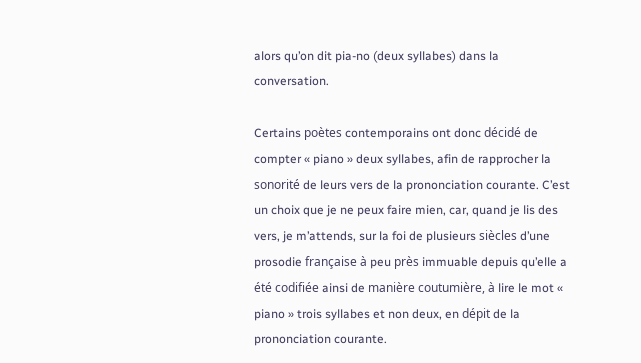alors qu’on dit pia-no (deux syllabes) dans la conversation.

Certains poètes contemporains ont donc décidé de compter « piano » deux syllabes, afin de rapprocher la sonorité de leurs vers de la prononciation courante. C’est un choix que je ne peux faire mien, car, quand je lis des vers, je m’attends, sur la foi de plusieurs siècles d’une prosodie française à peu près immuable depuis qu’elle a été codifiée ainsi de manière coutumière, à lire le mot « piano » trois syllabes et non deux, en dépit de la prononciation courante.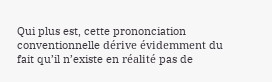Qui plus est, cette prononciation conventionnelle dérive évidemment du fait qu’il n’existe en réalité pas de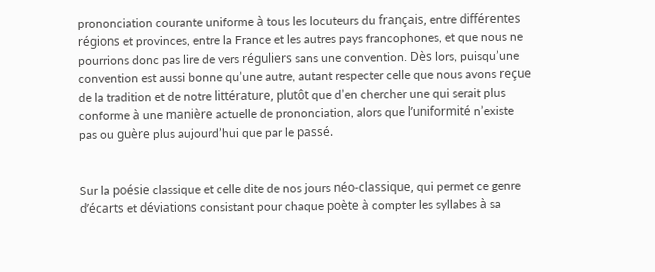prononciation courante uniforme à tous les locuteurs du français, entre différentes régions et provinces, entre la France et les autres pays francophones, et que nous ne pourrions donc pas lire de vers réguliers sans une convention. Dès lors, puisqu’une convention est aussi bonne qu’une autre, autant respecter celle que nous avons reçue de la tradition et de notre littérature, plutôt que d’en chercher une qui serait plus conforme à une manière actuelle de prononciation, alors que l’uniformité n’existe pas ou guère plus aujourd’hui que par le passé.


Sur la poésie classique et celle dite de nos jours néo-classique, qui permet ce genre d’écarts et déviations consistant pour chaque poète à compter les syllabes à sa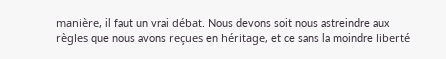manière, il faut un vrai débat. Nous devons soit nous astreindre aux règles que nous avons reçues en héritage, et ce sans la moindre liberté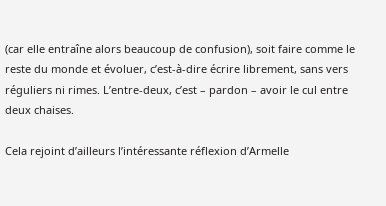(car elle entraîne alors beaucoup de confusion), soit faire comme le reste du monde et évoluer, c’est-à-dire écrire librement, sans vers réguliers ni rimes. L’entre-deux, c’est – pardon – avoir le cul entre deux chaises.

Cela rejoint d’ailleurs l’intéressante réflexion d’Armelle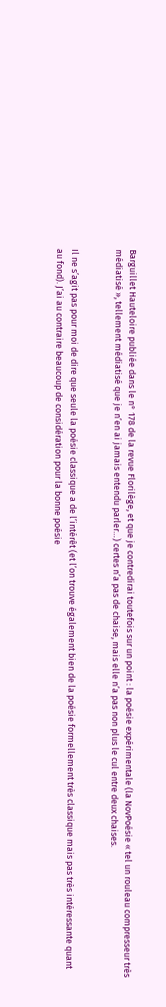Barguillet Hauteloire publiée dans le n° 178 de la revue Florilège, et que je contredirai toutefois sur un point : la poésie expérimentale (la NovPoésie « tel un rouleau compresseur très médiatisé », tellement médiatisé que je n’en ai jamais entendu parler…) certes n’a pas de chaise, mais elle n’a pas non plus le cul entre deux chaises.


Il ne s’agit pas pour moi de dire que seule la poésie classique a de l’intérêt (et l’on trouve également bien de la poésie formellement très classique mais pas très intéressante quant au fond). J’ai au contraire beaucoup de considération pour la bonne poésie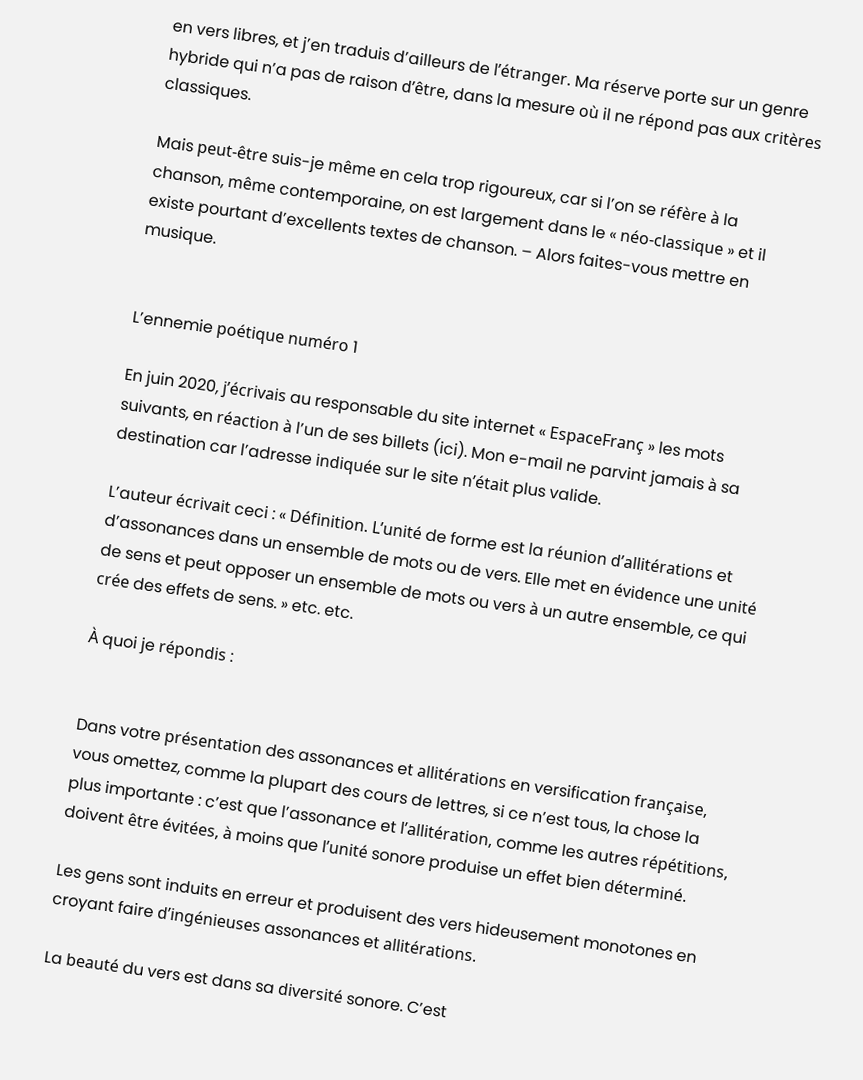en vers libres, et j’en traduis d’ailleurs de l’étranger. Ma réserve porte sur un genre hybride qui n’a pas de raison d’être, dans la mesure où il ne répond pas aux critères classiques.

Mais peut-être suis-je même en cela trop rigoureux, car si l’on se réfère à la chanson, même contemporaine, on est largement dans le « néo-classique » et il existe pourtant d’excellents textes de chanson. – Alors faites-vous mettre en musique.


L’ennemie poétique numéro 1

En juin 2020, j’écrivais au responsable du site internet « EspaceFranç » les mots suivants, en réaction à l’un de ses billets (ici). Mon e-mail ne parvint jamais à sa destination car l’adresse indiquée sur le site n’était plus valide.

L’auteur écrivait ceci : « Définition. L’unité de forme est la réunion d’allitérations et d’assonances dans un ensemble de mots ou de vers. Elle met en évidence une unité de sens et peut opposer un ensemble de mots ou vers à un autre ensemble, ce qui crée des effets de sens. » etc. etc.

À quoi je répondis :


Dans votre présentation des assonances et allitérations en versification française, vous omettez, comme la plupart des cours de lettres, si ce n’est tous, la chose la plus importante : c’est que l’assonance et l’allitération, comme les autres répétitions, doivent être évitées, à moins que l’unité sonore produise un effet bien déterminé.

Les gens sont induits en erreur et produisent des vers hideusement monotones en croyant faire d’ingénieuses assonances et allitérations.

La beauté du vers est dans sa diversité sonore. C’est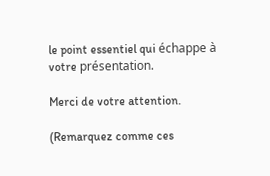le point essentiel qui échappe à votre présentation.

Merci de votre attention.

(Remarquez comme ces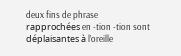deux fins de phrase rapprochées en -tion -tion sont déplaisantes à l’oreille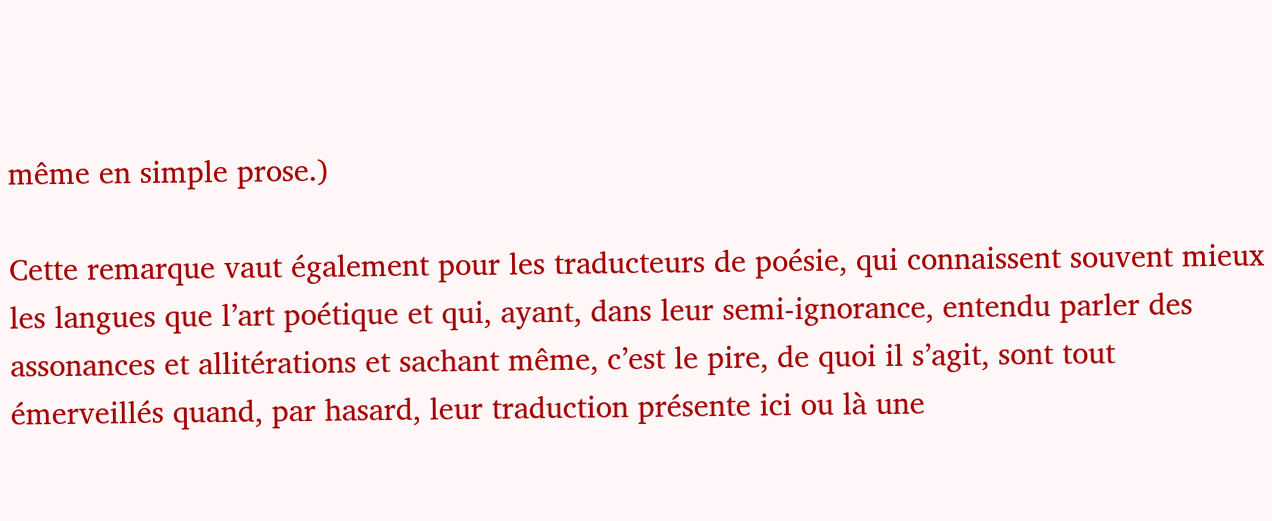même en simple prose.)

Cette remarque vaut également pour les traducteurs de poésie, qui connaissent souvent mieux les langues que l’art poétique et qui, ayant, dans leur semi-ignorance, entendu parler des assonances et allitérations et sachant même, c’est le pire, de quoi il s’agit, sont tout émerveillés quand, par hasard, leur traduction présente ici ou là une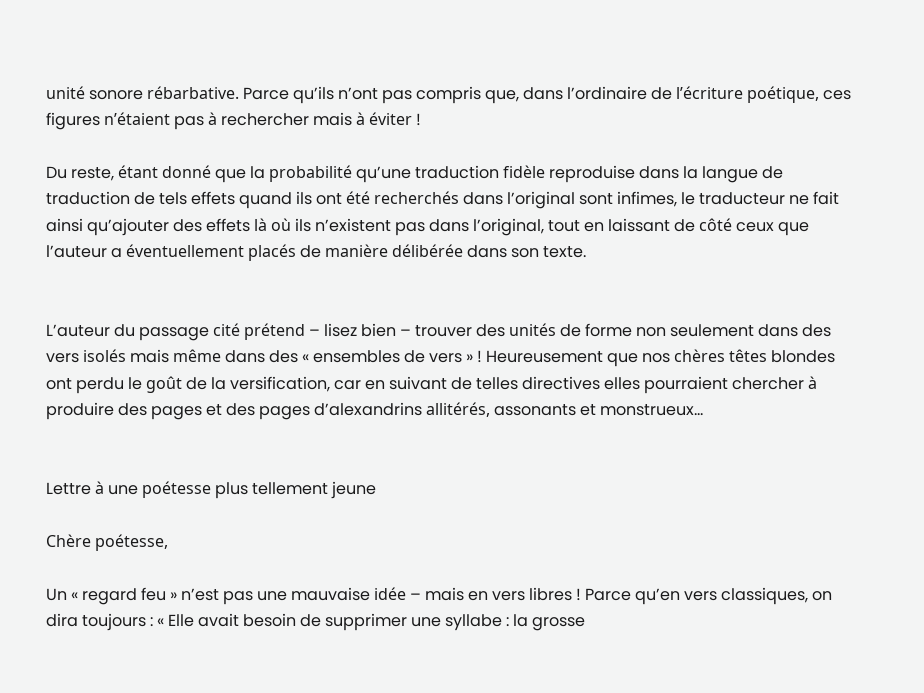unité sonore rébarbative. Parce qu’ils n’ont pas compris que, dans l’ordinaire de l’écriture poétique, ces figures n’étaient pas à rechercher mais à éviter !

Du reste, étant donné que la probabilité qu’une traduction fidèle reproduise dans la langue de traduction de tels effets quand ils ont été recherchés dans l’original sont infimes, le traducteur ne fait ainsi qu’ajouter des effets là où ils n’existent pas dans l’original, tout en laissant de côté ceux que l’auteur a éventuellement placés de manière délibérée dans son texte.


L’auteur du passage cité prétend – lisez bien – trouver des unités de forme non seulement dans des vers isolés mais même dans des « ensembles de vers » ! Heureusement que nos chères têtes blondes ont perdu le goût de la versification, car en suivant de telles directives elles pourraient chercher à produire des pages et des pages d’alexandrins allitérés, assonants et monstrueux…


Lettre à une poétesse plus tellement jeune

Chère poétesse,

Un « regard feu » n’est pas une mauvaise idée – mais en vers libres ! Parce qu’en vers classiques, on dira toujours : « Elle avait besoin de supprimer une syllabe : la grosse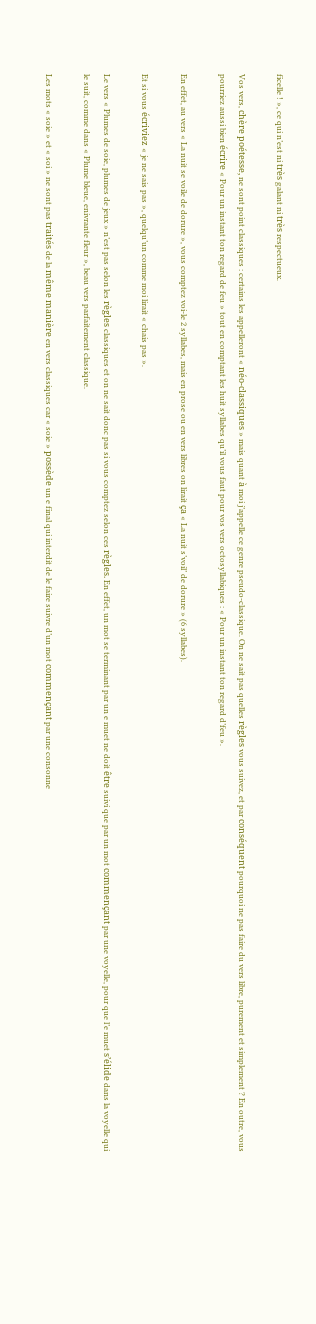ficelle ! », ce qui n’est ni très galant ni très respectueux.

Vos vers, chère poétesse, ne sont point classiques : certains les appelleront « néo-classiques » mais quant à moi j’appelle ce genre pseudo-classique. On ne sait pas quelles règles vous suivez, et par conséquent pourquoi ne pas faire du vers libre, purement et simplement ? En outre, vous pourriez aussi bien écrire « Pour un instant ton regard de feu » tout en comptant les huit syllabes qu’il vous faut pour vos vers octosyllabiques : « Pour un instant ton regard d’feu ».

En effet, au vers « La nuit se voile de dorure », vous comptez voi-le 2 syllabes, mais en prose ou en vers libres on lirait ça « La nuit s’voil’ de dorure » (6 syllabes).

Et si vous écriviez « je ne sais pas », quelqu’un comme moi lirait « chais pas ».

Le vers « Plumes de soie, plumes de jeux » n’est pas selon les règles classiques et on ne sait donc pas si vous comptez selon ces règles. En effet, un mot se terminant par un e muet ne doit être suivi que par un mot commençant par une voyelle, pour que l’e muet s’élide dans la voyelle qui le suit, comme dans « Plume bleue, enivrante fleur », beau vers parfaitement classique.

Les mots « soie » et « soi » ne sont pas traités de la même manière en vers classiques car « soie » possède un e final qui interdit de le faire suivre d’un mot commençant par une consonne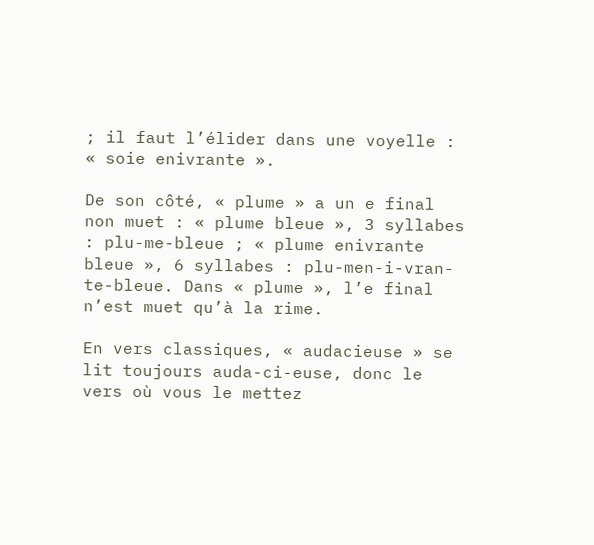; il faut l’élider dans une voyelle : « soie enivrante ».

De son côté, « plume » a un e final non muet : « plume bleue », 3 syllabes : plu-me-bleue ; « plume enivrante bleue », 6 syllabes : plu-men-i-vran-te-bleue. Dans « plume », l’e final n’est muet qu’à la rime.

En vers classiques, « audacieuse » se lit toujours auda-ci-euse, donc le vers où vous le mettez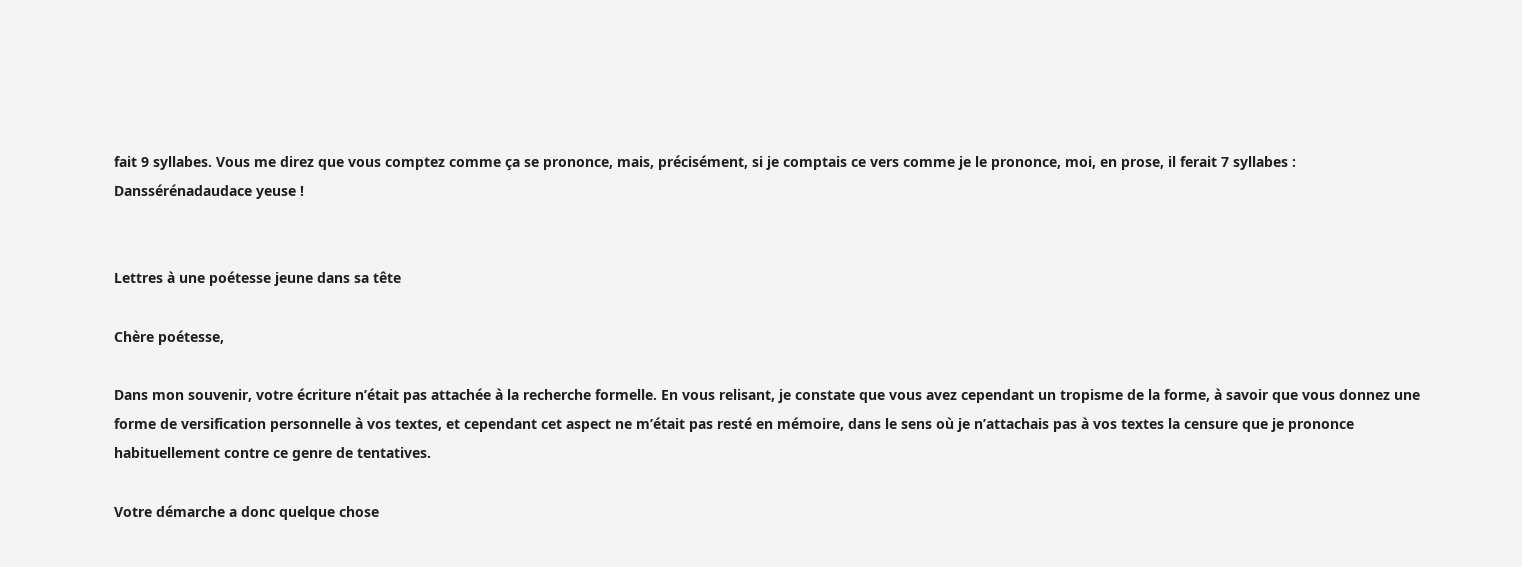fait 9 syllabes. Vous me direz que vous comptez comme ça se prononce, mais, précisément, si je comptais ce vers comme je le prononce, moi, en prose, il ferait 7 syllabes : Danssérénadaudace yeuse !


Lettres à une poétesse jeune dans sa tête

Chère poétesse,

Dans mon souvenir, votre écriture n’était pas attachée à la recherche formelle. En vous relisant, je constate que vous avez cependant un tropisme de la forme, à savoir que vous donnez une forme de versification personnelle à vos textes, et cependant cet aspect ne m’était pas resté en mémoire, dans le sens où je n’attachais pas à vos textes la censure que je prononce habituellement contre ce genre de tentatives.

Votre démarche a donc quelque chose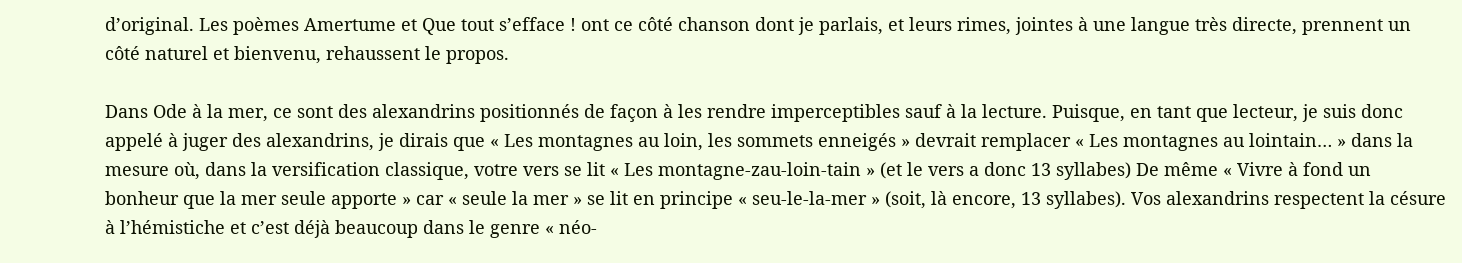d’original. Les poèmes Amertume et Que tout s’efface ! ont ce côté chanson dont je parlais, et leurs rimes, jointes à une langue très directe, prennent un côté naturel et bienvenu, rehaussent le propos.

Dans Ode à la mer, ce sont des alexandrins positionnés de façon à les rendre imperceptibles sauf à la lecture. Puisque, en tant que lecteur, je suis donc appelé à juger des alexandrins, je dirais que « Les montagnes au loin, les sommets enneigés » devrait remplacer « Les montagnes au lointain… » dans la mesure où, dans la versification classique, votre vers se lit « Les montagne-zau-loin-tain » (et le vers a donc 13 syllabes) De même « Vivre à fond un bonheur que la mer seule apporte » car « seule la mer » se lit en principe « seu-le-la-mer » (soit, là encore, 13 syllabes). Vos alexandrins respectent la césure à l’hémistiche et c’est déjà beaucoup dans le genre « néo-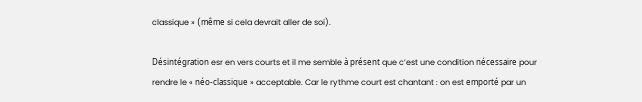classique » (même si cela devrait aller de soi).

Désintégration esr en vers courts et il me semble à présent que c’est une condition nécessaire pour rendre le « néo-classique » acceptable. Car le rythme court est chantant : on est emporté par un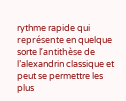rythme rapide qui représente en quelque sorte l’antithèse de l’alexandrin classique et peut se permettre les plus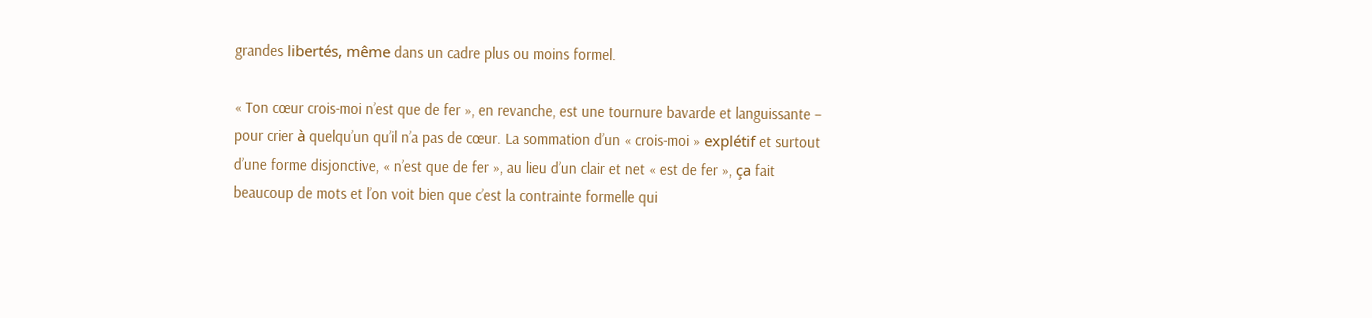grandes libertés, même dans un cadre plus ou moins formel.

« Ton cœur crois-moi n’est que de fer », en revanche, est une tournure bavarde et languissante – pour crier à quelqu’un qu’il n’a pas de cœur. La sommation d’un « crois-moi » explétif et surtout d’une forme disjonctive, « n’est que de fer », au lieu d’un clair et net « est de fer », ça fait beaucoup de mots et l’on voit bien que c’est la contrainte formelle qui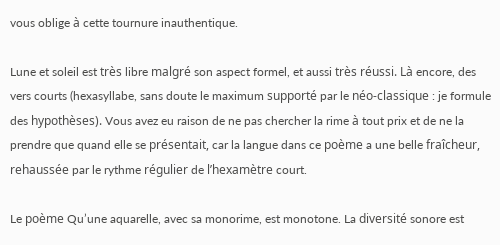vous oblige à cette tournure inauthentique.

Lune et soleil est très libre malgré son aspect formel, et aussi très réussi. Là encore, des vers courts (hexasyllabe, sans doute le maximum supporté par le néo-classique : je formule des hypothèses). Vous avez eu raison de ne pas chercher la rime à tout prix et de ne la prendre que quand elle se présentait, car la langue dans ce poème a une belle fraîcheur, rehaussée par le rythme régulier de l’hexamètre court.

Le poème Qu’une aquarelle, avec sa monorime, est monotone. La diversité sonore est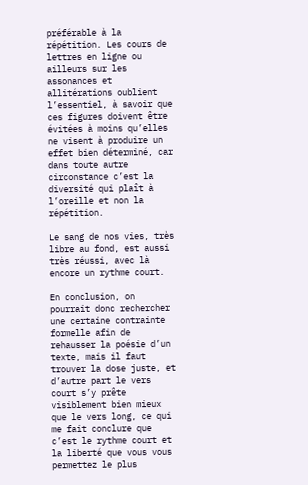préférable à la répétition. Les cours de lettres en ligne ou ailleurs sur les assonances et allitérations oublient l’essentiel, à savoir que ces figures doivent être évitées à moins qu’elles ne visent à produire un effet bien déterminé, car dans toute autre circonstance c’est la diversité qui plaît à l’oreille et non la répétition.

Le sang de nos vies, très libre au fond, est aussi très réussi, avec là encore un rythme court.

En conclusion, on pourrait donc rechercher une certaine contrainte formelle afin de rehausser la poésie d’un texte, mais il faut trouver la dose juste, et d’autre part le vers court s’y prête visiblement bien mieux que le vers long, ce qui me fait conclure que c’est le rythme court et la liberté que vous vous permettez le plus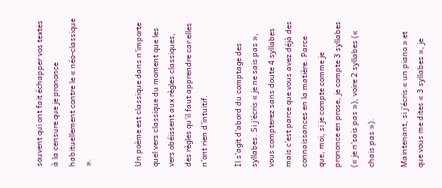souvent qui ont fait échapper vos textes à la censure que je prononce habituellement contre le « néo-classique ».


Un poème est classique dans n’importe quel vers classique du moment que les vers obéissent aux règles classiques, des règles qu’il faut apprendre car elles n’ont rien d’intuitif.

Il s’agit d’abord du comptage des syllabes. Si j’écris « je ne sais pas », vous compterez sans doute 4 syllabes mais c’est parce que vous avez déjà des connaissances en la matière. Parce que, moi, si je compte comme je prononce en prose, je compte 3 syllabes (« je n’sais pas »), voire 2 syllabes (« chais pas »).

Maintenant, si j’écris « un piano » et que vous me dites « 3 syllabes », je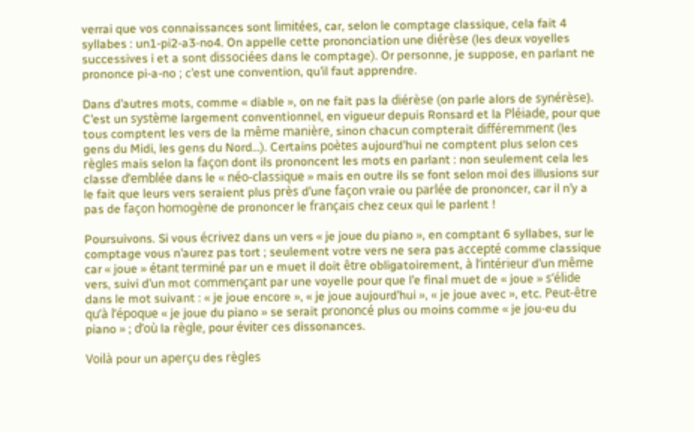verrai que vos connaissances sont limitées, car, selon le comptage classique, cela fait 4 syllabes : un1-pi2-a3-no4. On appelle cette prononciation une diérèse (les deux voyelles successives i et a sont dissociées dans le comptage). Or personne, je suppose, en parlant ne prononce pi-a-no ; c’est une convention, qu’il faut apprendre.

Dans d’autres mots, comme « diable », on ne fait pas la diérèse (on parle alors de synérèse). C’est un système largement conventionnel, en vigueur depuis Ronsard et la Pléiade, pour que tous comptent les vers de la même manière, sinon chacun compterait différemment (les gens du Midi, les gens du Nord…). Certains poètes aujourd’hui ne comptent plus selon ces règles mais selon la façon dont ils prononcent les mots en parlant : non seulement cela les classe d’emblée dans le « néo-classique » mais en outre ils se font selon moi des illusions sur le fait que leurs vers seraient plus près d’une façon vraie ou parlée de prononcer, car il n’y a pas de façon homogène de prononcer le français chez ceux qui le parlent !

Poursuivons. Si vous écrivez dans un vers « je joue du piano », en comptant 6 syllabes, sur le comptage vous n’aurez pas tort ; seulement votre vers ne sera pas accepté comme classique car « joue » étant terminé par un e muet il doit être obligatoirement, à l’intérieur d’un même vers, suivi d’un mot commençant par une voyelle pour que l’e final muet de « joue » s’élide dans le mot suivant : « je joue encore », « je joue aujourd’hui », « je joue avec », etc. Peut-être qu’à l’époque « je joue du piano » se serait prononcé plus ou moins comme « je jou-eu du piano » ; d’où la règle, pour éviter ces dissonances.

Voilà pour un aperçu des règles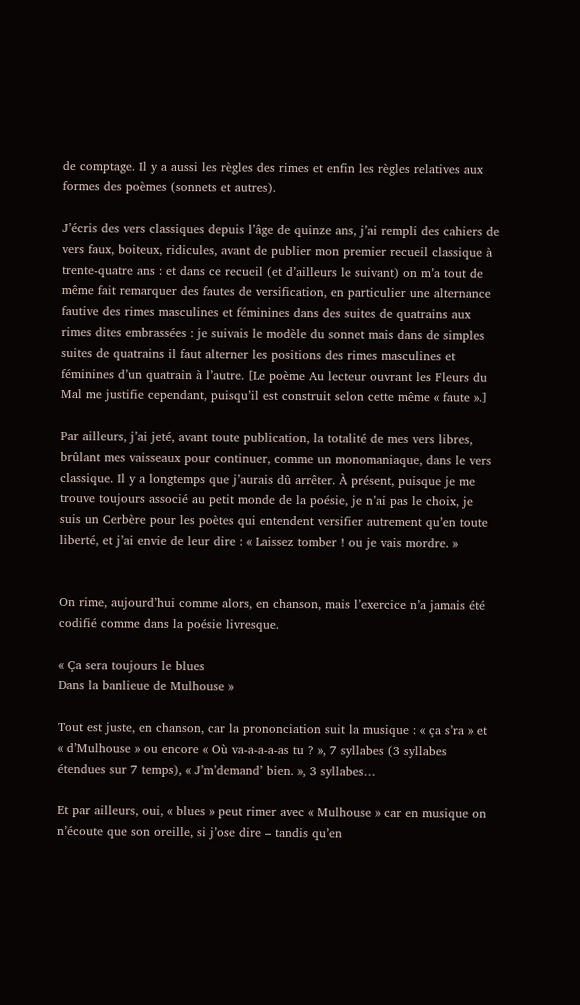de comptage. Il y a aussi les règles des rimes et enfin les règles relatives aux formes des poèmes (sonnets et autres).

J’écris des vers classiques depuis l’âge de quinze ans, j’ai rempli des cahiers de vers faux, boiteux, ridicules, avant de publier mon premier recueil classique à trente-quatre ans : et dans ce recueil (et d’ailleurs le suivant) on m’a tout de même fait remarquer des fautes de versification, en particulier une alternance fautive des rimes masculines et féminines dans des suites de quatrains aux rimes dites embrassées : je suivais le modèle du sonnet mais dans de simples suites de quatrains il faut alterner les positions des rimes masculines et féminines d’un quatrain à l’autre. [Le poème Au lecteur ouvrant les Fleurs du Mal me justifie cependant, puisqu’il est construit selon cette même « faute ».]

Par ailleurs, j’ai jeté, avant toute publication, la totalité de mes vers libres, brûlant mes vaisseaux pour continuer, comme un monomaniaque, dans le vers classique. Il y a longtemps que j’aurais dû arrêter. À présent, puisque je me trouve toujours associé au petit monde de la poésie, je n’ai pas le choix, je suis un Cerbère pour les poètes qui entendent versifier autrement qu’en toute liberté, et j’ai envie de leur dire : « Laissez tomber ! ou je vais mordre. »


On rime, aujourd’hui comme alors, en chanson, mais l’exercice n’a jamais été codifié comme dans la poésie livresque.

« Ça sera toujours le blues
Dans la banlieue de Mulhouse »

Tout est juste, en chanson, car la prononciation suit la musique : « ça s’ra » et « d’Mulhouse » ou encore « Où va-a-a-a-as tu ? », 7 syllabes (3 syllabes étendues sur 7 temps), « J’m’demand’ bien. », 3 syllabes…

Et par ailleurs, oui, « blues » peut rimer avec « Mulhouse » car en musique on n’écoute que son oreille, si j’ose dire – tandis qu’en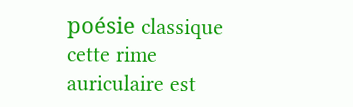poésie classique cette rime auriculaire est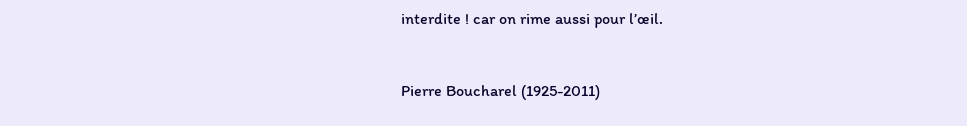interdite ! car on rime aussi pour l’œil.


Pierre Boucharel (1925-2011)